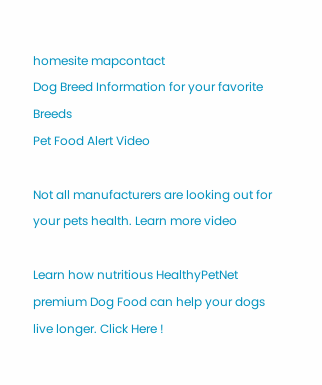homesite mapcontact
Dog Breed Information for your favorite Breeds
Pet Food Alert Video

Not all manufacturers are looking out for your pets health. Learn more video

Learn how nutritious HealthyPetNet premium Dog Food can help your dogs live longer. Click Here !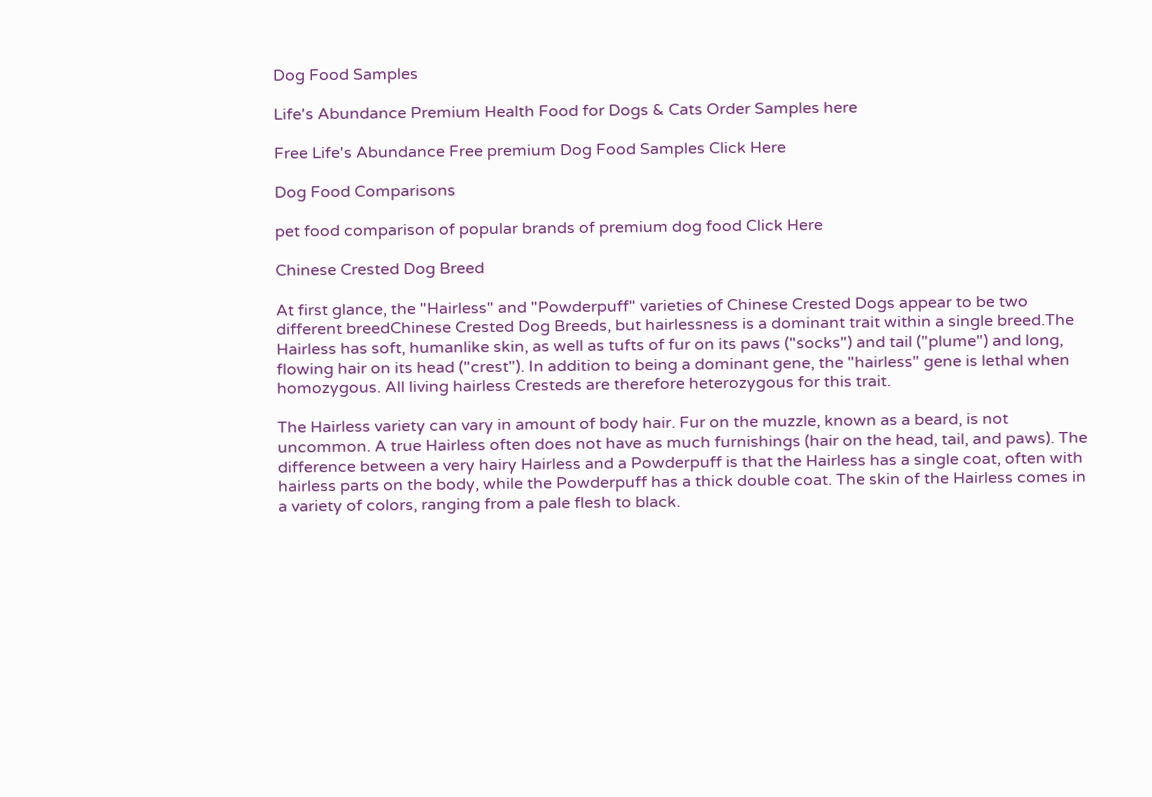Dog Food Samples

Life's Abundance Premium Health Food for Dogs & Cats Order Samples here

Free Life's Abundance Free premium Dog Food Samples Click Here

Dog Food Comparisons

pet food comparison of popular brands of premium dog food Click Here

Chinese Crested Dog Breed

At first glance, the "Hairless" and "Powderpuff" varieties of Chinese Crested Dogs appear to be two different breedChinese Crested Dog Breeds, but hairlessness is a dominant trait within a single breed.The Hairless has soft, humanlike skin, as well as tufts of fur on its paws ("socks") and tail ("plume") and long, flowing hair on its head ("crest"). In addition to being a dominant gene, the "hairless" gene is lethal when homozygous. All living hairless Cresteds are therefore heterozygous for this trait.

The Hairless variety can vary in amount of body hair. Fur on the muzzle, known as a beard, is not uncommon. A true Hairless often does not have as much furnishings (hair on the head, tail, and paws). The difference between a very hairy Hairless and a Powderpuff is that the Hairless has a single coat, often with hairless parts on the body, while the Powderpuff has a thick double coat. The skin of the Hairless comes in a variety of colors, ranging from a pale flesh to black.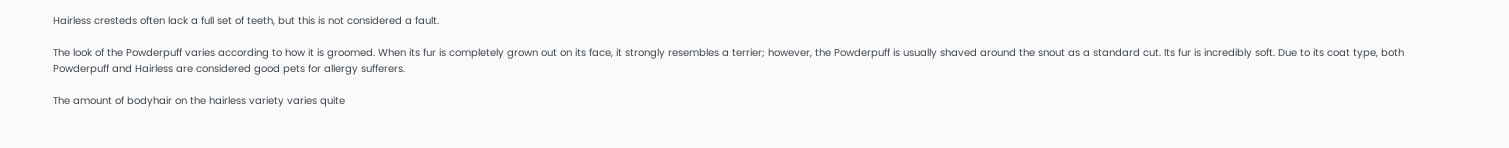Hairless cresteds often lack a full set of teeth, but this is not considered a fault.

The look of the Powderpuff varies according to how it is groomed. When its fur is completely grown out on its face, it strongly resembles a terrier; however, the Powderpuff is usually shaved around the snout as a standard cut. Its fur is incredibly soft. Due to its coat type, both Powderpuff and Hairless are considered good pets for allergy sufferers.

The amount of bodyhair on the hairless variety varies quite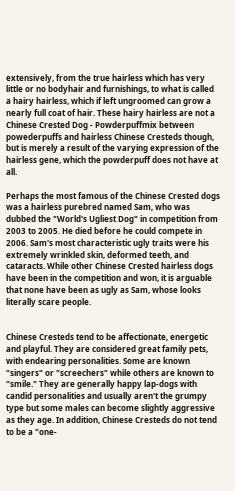extensively, from the true hairless which has very little or no bodyhair and furnishings, to what is called a hairy hairless, which if left ungroomed can grow a nearly full coat of hair. These hairy hairless are not a Chinese Crested Dog - Powderpuffmix between powederpuffs and hairless Chinese Cresteds though, but is merely a result of the varying expression of the hairless gene, which the powderpuff does not have at all.

Perhaps the most famous of the Chinese Crested dogs was a hairless purebred named Sam, who was dubbed the "World's Ugliest Dog" in competition from 2003 to 2005. He died before he could compete in 2006. Sam's most characteristic ugly traits were his extremely wrinkled skin, deformed teeth, and cataracts. While other Chinese Crested hairless dogs have been in the competition and won, it is arguable that none have been as ugly as Sam, whose looks literally scare people.


Chinese Cresteds tend to be affectionate, energetic and playful. They are considered great family pets, with endearing personalities. Some are known "singers" or "screechers" while others are known to "smile." They are generally happy lap-dogs with candid personalities and usually aren't the grumpy type but some males can become slightly aggressive as they age. In addition, Chinese Cresteds do not tend to be a "one-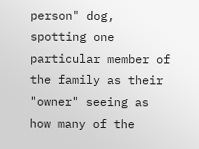person" dog, spotting one particular member of the family as their "owner" seeing as how many of the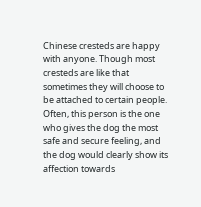Chinese cresteds are happy with anyone. Though most cresteds are like that sometimes they will choose to be attached to certain people. Often, this person is the one who gives the dog the most safe and secure feeling, and the dog would clearly show its affection towards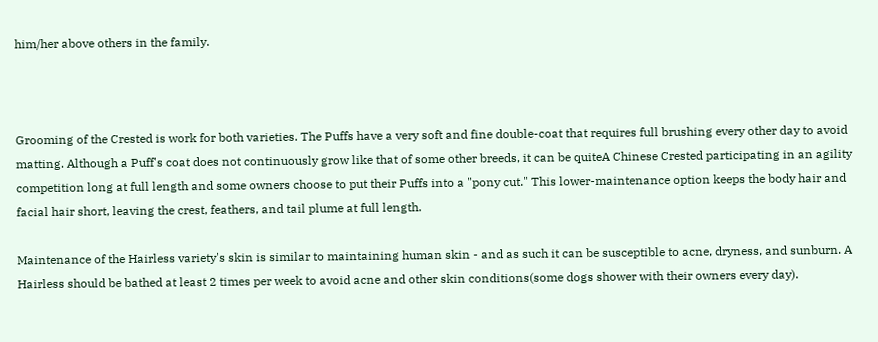him/her above others in the family.



Grooming of the Crested is work for both varieties. The Puffs have a very soft and fine double-coat that requires full brushing every other day to avoid matting. Although a Puff's coat does not continuously grow like that of some other breeds, it can be quiteA Chinese Crested participating in an agility competition long at full length and some owners choose to put their Puffs into a "pony cut." This lower-maintenance option keeps the body hair and facial hair short, leaving the crest, feathers, and tail plume at full length.

Maintenance of the Hairless variety's skin is similar to maintaining human skin - and as such it can be susceptible to acne, dryness, and sunburn. A Hairless should be bathed at least 2 times per week to avoid acne and other skin conditions(some dogs shower with their owners every day).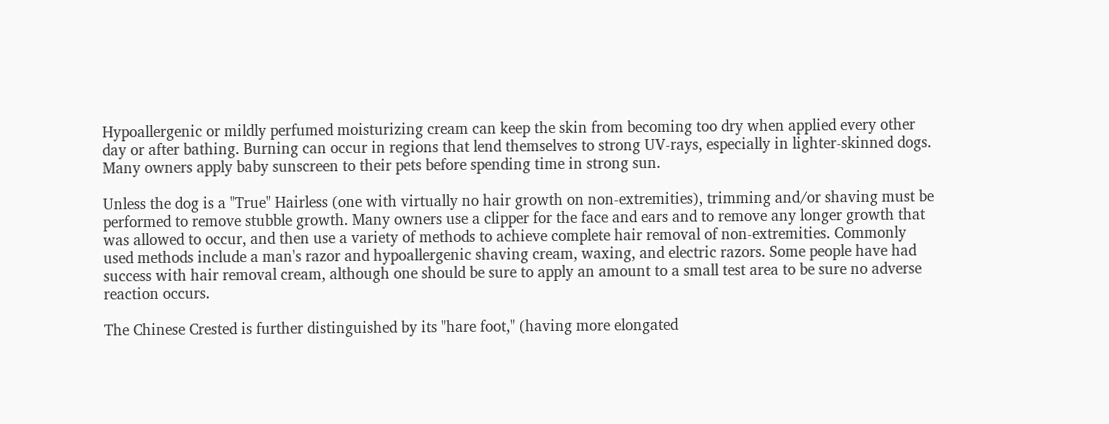Hypoallergenic or mildly perfumed moisturizing cream can keep the skin from becoming too dry when applied every other day or after bathing. Burning can occur in regions that lend themselves to strong UV-rays, especially in lighter-skinned dogs. Many owners apply baby sunscreen to their pets before spending time in strong sun.

Unless the dog is a "True" Hairless (one with virtually no hair growth on non-extremities), trimming and/or shaving must be performed to remove stubble growth. Many owners use a clipper for the face and ears and to remove any longer growth that was allowed to occur, and then use a variety of methods to achieve complete hair removal of non-extremities. Commonly used methods include a man's razor and hypoallergenic shaving cream, waxing, and electric razors. Some people have had success with hair removal cream, although one should be sure to apply an amount to a small test area to be sure no adverse reaction occurs.

The Chinese Crested is further distinguished by its "hare foot," (having more elongated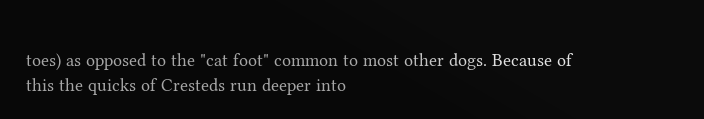toes) as opposed to the "cat foot" common to most other dogs. Because of this the quicks of Cresteds run deeper into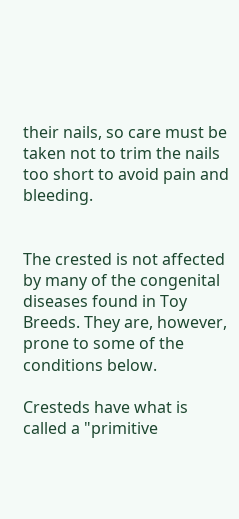their nails, so care must be taken not to trim the nails too short to avoid pain and bleeding.


The crested is not affected by many of the congenital diseases found in Toy Breeds. They are, however, prone to some of the conditions below.

Cresteds have what is called a "primitive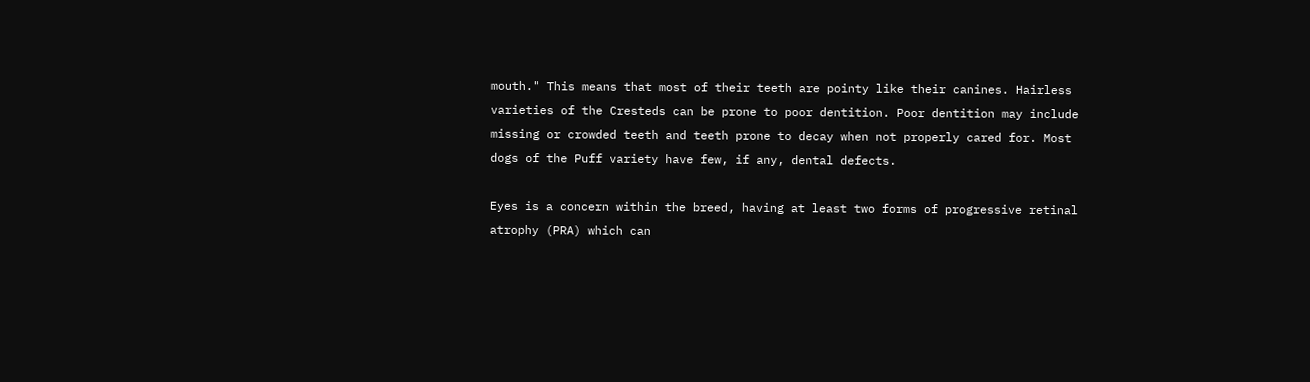mouth." This means that most of their teeth are pointy like their canines. Hairless varieties of the Cresteds can be prone to poor dentition. Poor dentition may include missing or crowded teeth and teeth prone to decay when not properly cared for. Most dogs of the Puff variety have few, if any, dental defects.

Eyes is a concern within the breed, having at least two forms of progressive retinal atrophy (PRA) which can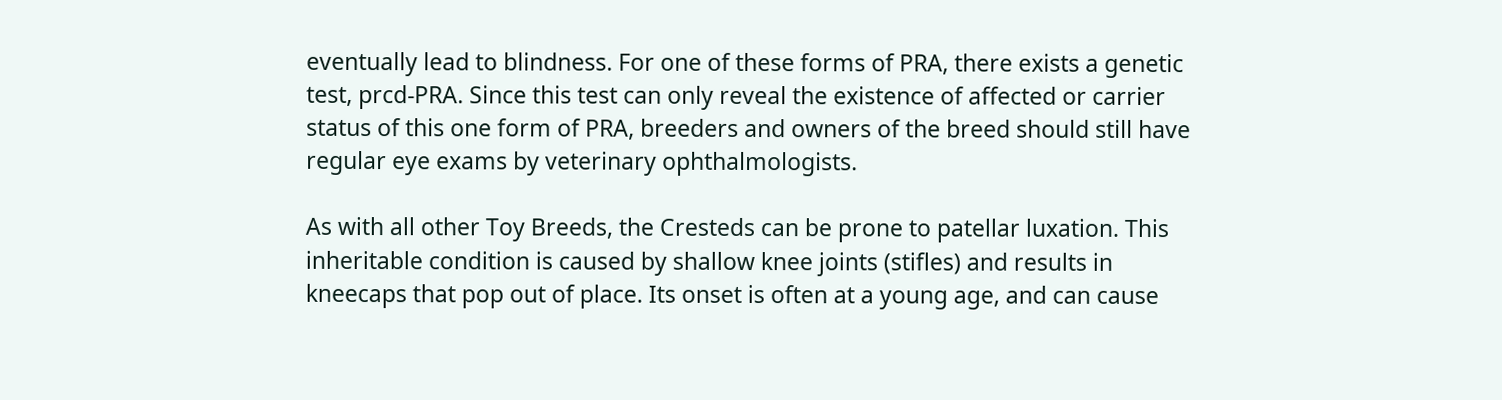eventually lead to blindness. For one of these forms of PRA, there exists a genetic test, prcd-PRA. Since this test can only reveal the existence of affected or carrier status of this one form of PRA, breeders and owners of the breed should still have regular eye exams by veterinary ophthalmologists.

As with all other Toy Breeds, the Cresteds can be prone to patellar luxation. This inheritable condition is caused by shallow knee joints (stifles) and results in kneecaps that pop out of place. Its onset is often at a young age, and can cause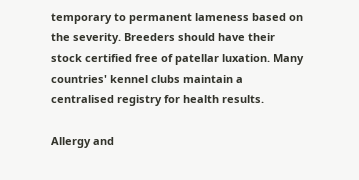temporary to permanent lameness based on the severity. Breeders should have their stock certified free of patellar luxation. Many countries' kennel clubs maintain a centralised registry for health results.

Allergy and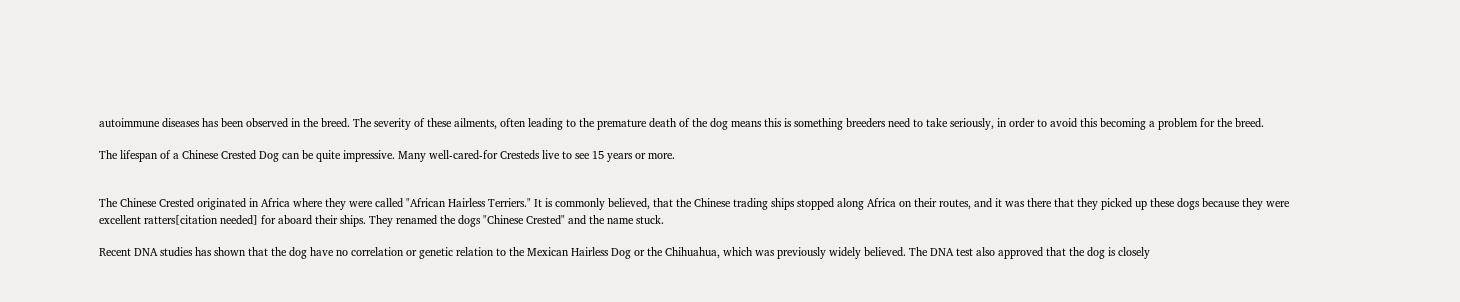autoimmune diseases has been observed in the breed. The severity of these ailments, often leading to the premature death of the dog means this is something breeders need to take seriously, in order to avoid this becoming a problem for the breed.

The lifespan of a Chinese Crested Dog can be quite impressive. Many well-cared-for Cresteds live to see 15 years or more.


The Chinese Crested originated in Africa where they were called "African Hairless Terriers." It is commonly believed, that the Chinese trading ships stopped along Africa on their routes, and it was there that they picked up these dogs because they were excellent ratters[citation needed] for aboard their ships. They renamed the dogs "Chinese Crested" and the name stuck.

Recent DNA studies has shown that the dog have no correlation or genetic relation to the Mexican Hairless Dog or the Chihuahua, which was previously widely believed. The DNA test also approved that the dog is closely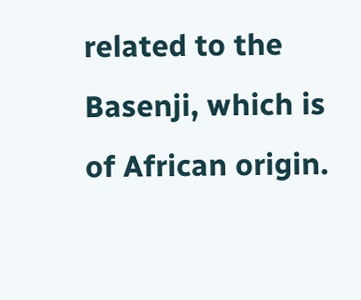related to the Basenji, which is of African origin.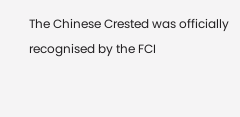The Chinese Crested was officially recognised by the FCI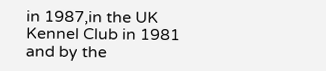in 1987,in the UK Kennel Club in 1981 and by the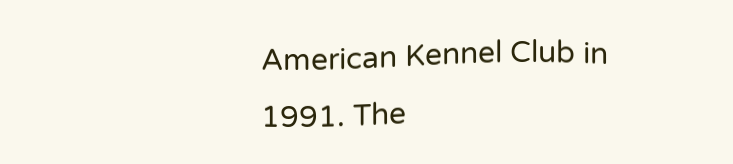American Kennel Club in 1991. The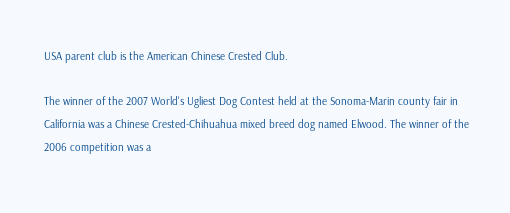USA parent club is the American Chinese Crested Club.

The winner of the 2007 World's Ugliest Dog Contest held at the Sonoma-Marin county fair in California was a Chinese Crested-Chihuahua mixed breed dog named Elwood. The winner of the 2006 competition was a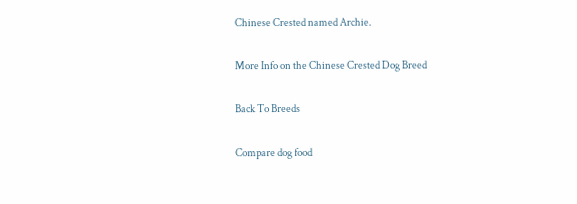Chinese Crested named Archie.

More Info on the Chinese Crested Dog Breed

Back To Breeds

Compare dog food